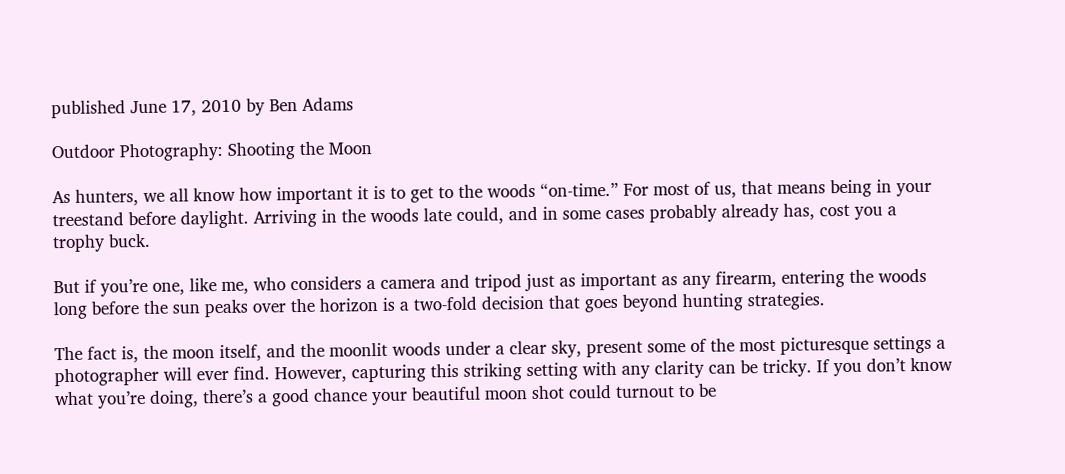published June 17, 2010 by Ben Adams

Outdoor Photography: Shooting the Moon

As hunters, we all know how important it is to get to the woods “on-time.” For most of us, that means being in your treestand before daylight. Arriving in the woods late could, and in some cases probably already has, cost you a trophy buck.

But if you’re one, like me, who considers a camera and tripod just as important as any firearm, entering the woods long before the sun peaks over the horizon is a two-fold decision that goes beyond hunting strategies.

The fact is, the moon itself, and the moonlit woods under a clear sky, present some of the most picturesque settings a photographer will ever find. However, capturing this striking setting with any clarity can be tricky. If you don’t know what you’re doing, there’s a good chance your beautiful moon shot could turnout to be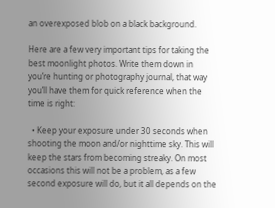an overexposed blob on a black background.

Here are a few very important tips for taking the best moonlight photos. Write them down in you’re hunting or photography journal, that way you’ll have them for quick reference when the time is right:

  • Keep your exposure under 30 seconds when shooting the moon and/or nighttime sky. This will keep the stars from becoming streaky. On most occasions this will not be a problem, as a few second exposure will do, but it all depends on the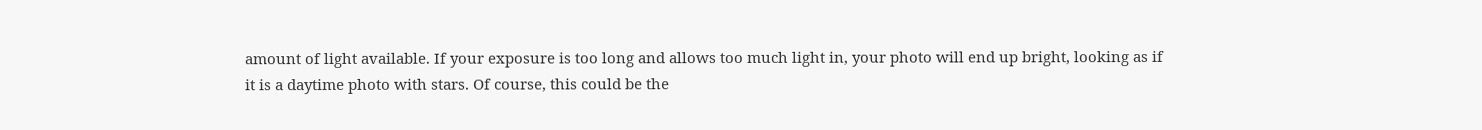amount of light available. If your exposure is too long and allows too much light in, your photo will end up bright, looking as if it is a daytime photo with stars. Of course, this could be the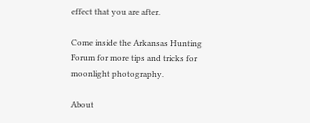effect that you are after.

Come inside the Arkansas Hunting Forum for more tips and tricks for moonlight photography.

About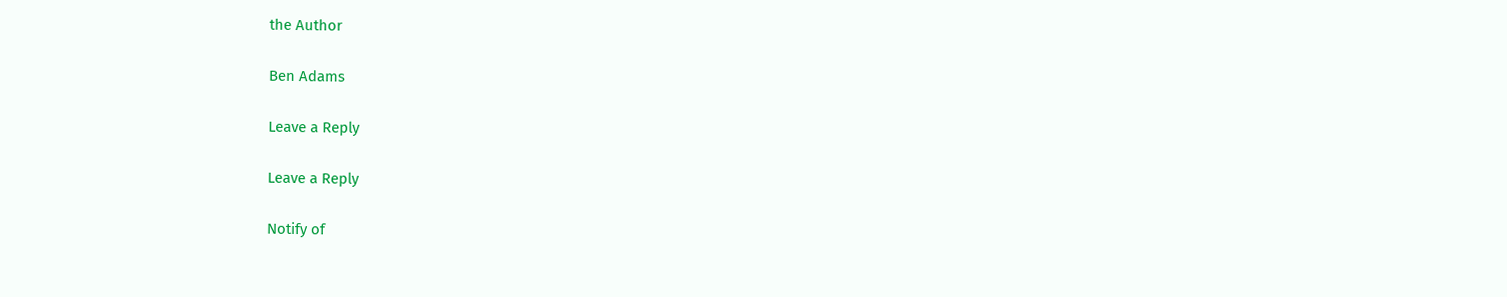the Author

Ben Adams

Leave a Reply

Leave a Reply

Notify of